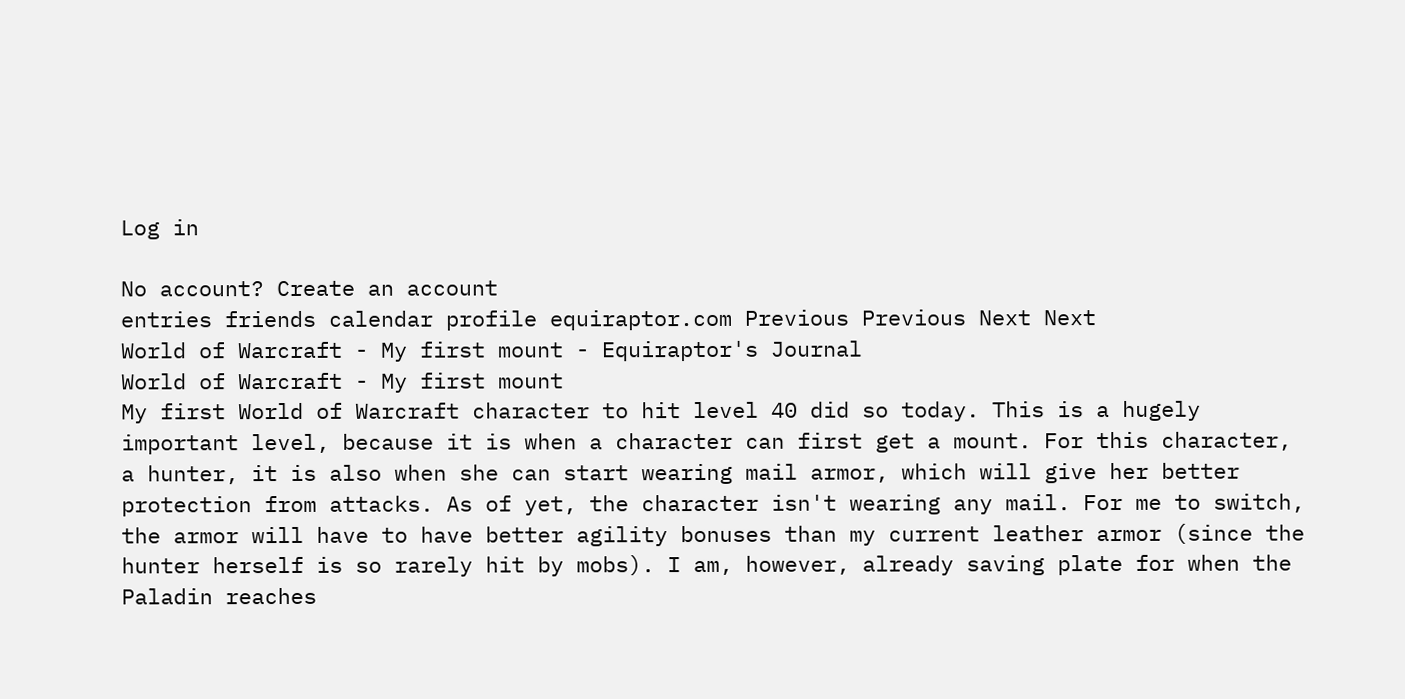Log in

No account? Create an account
entries friends calendar profile equiraptor.com Previous Previous Next Next
World of Warcraft - My first mount - Equiraptor's Journal
World of Warcraft - My first mount
My first World of Warcraft character to hit level 40 did so today. This is a hugely important level, because it is when a character can first get a mount. For this character, a hunter, it is also when she can start wearing mail armor, which will give her better protection from attacks. As of yet, the character isn't wearing any mail. For me to switch, the armor will have to have better agility bonuses than my current leather armor (since the hunter herself is so rarely hit by mobs). I am, however, already saving plate for when the Paladin reaches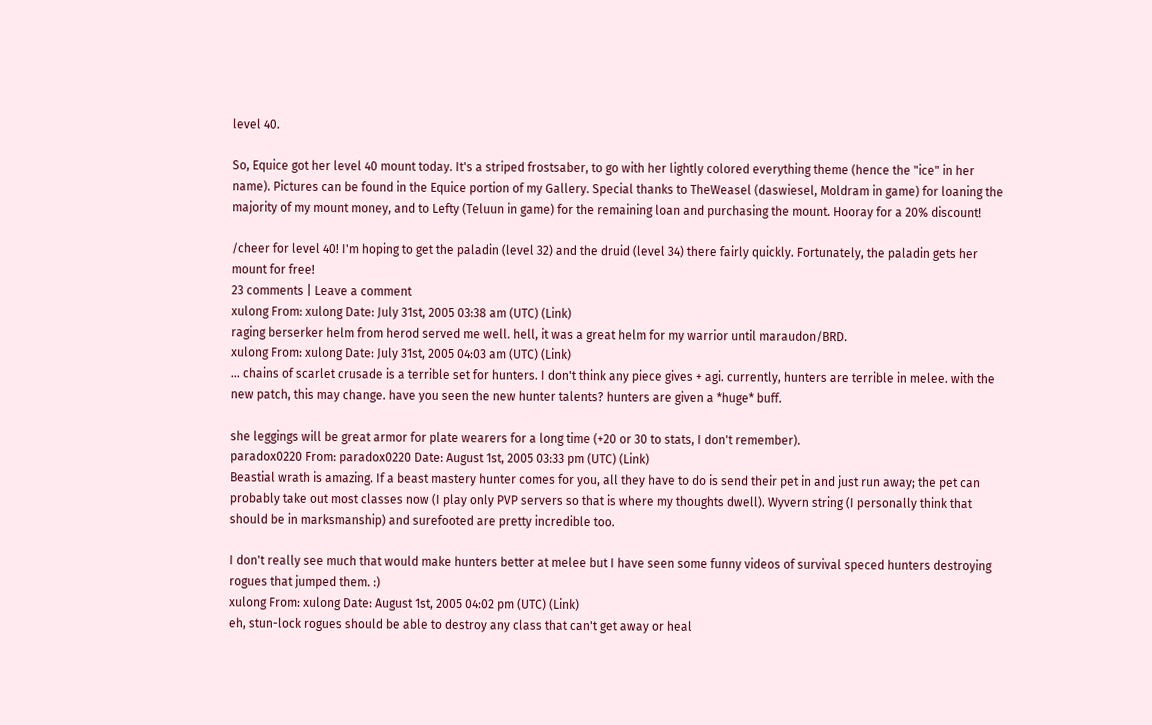level 40.

So, Equice got her level 40 mount today. It's a striped frostsaber, to go with her lightly colored everything theme (hence the "ice" in her name). Pictures can be found in the Equice portion of my Gallery. Special thanks to TheWeasel (daswiesel, Moldram in game) for loaning the majority of my mount money, and to Lefty (Teluun in game) for the remaining loan and purchasing the mount. Hooray for a 20% discount!

/cheer for level 40! I'm hoping to get the paladin (level 32) and the druid (level 34) there fairly quickly. Fortunately, the paladin gets her mount for free!
23 comments | Leave a comment
xulong From: xulong Date: July 31st, 2005 03:38 am (UTC) (Link)
raging berserker helm from herod served me well. hell, it was a great helm for my warrior until maraudon/BRD.
xulong From: xulong Date: July 31st, 2005 04:03 am (UTC) (Link)
... chains of scarlet crusade is a terrible set for hunters. I don't think any piece gives + agi. currently, hunters are terrible in melee. with the new patch, this may change. have you seen the new hunter talents? hunters are given a *huge* buff.

she leggings will be great armor for plate wearers for a long time (+20 or 30 to stats, I don't remember).
paradox0220 From: paradox0220 Date: August 1st, 2005 03:33 pm (UTC) (Link)
Beastial wrath is amazing. If a beast mastery hunter comes for you, all they have to do is send their pet in and just run away; the pet can probably take out most classes now (I play only PVP servers so that is where my thoughts dwell). Wyvern string (I personally think that should be in marksmanship) and surefooted are pretty incredible too.

I don't really see much that would make hunters better at melee but I have seen some funny videos of survival speced hunters destroying rogues that jumped them. :)
xulong From: xulong Date: August 1st, 2005 04:02 pm (UTC) (Link)
eh, stun-lock rogues should be able to destroy any class that can't get away or heal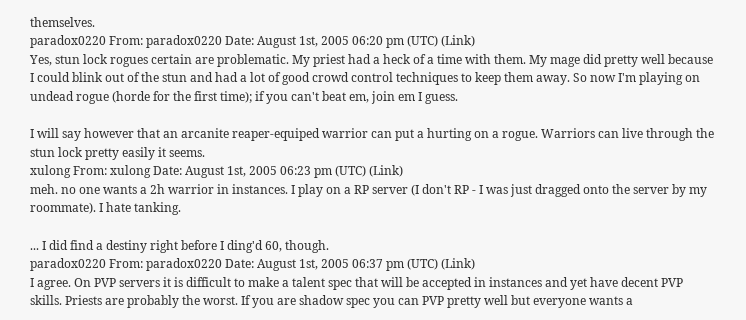themselves.
paradox0220 From: paradox0220 Date: August 1st, 2005 06:20 pm (UTC) (Link)
Yes, stun lock rogues certain are problematic. My priest had a heck of a time with them. My mage did pretty well because I could blink out of the stun and had a lot of good crowd control techniques to keep them away. So now I'm playing on undead rogue (horde for the first time); if you can't beat em, join em I guess.

I will say however that an arcanite reaper-equiped warrior can put a hurting on a rogue. Warriors can live through the stun lock pretty easily it seems.
xulong From: xulong Date: August 1st, 2005 06:23 pm (UTC) (Link)
meh. no one wants a 2h warrior in instances. I play on a RP server (I don't RP - I was just dragged onto the server by my roommate). I hate tanking.

... I did find a destiny right before I ding'd 60, though.
paradox0220 From: paradox0220 Date: August 1st, 2005 06:37 pm (UTC) (Link)
I agree. On PVP servers it is difficult to make a talent spec that will be accepted in instances and yet have decent PVP skills. Priests are probably the worst. If you are shadow spec you can PVP pretty well but everyone wants a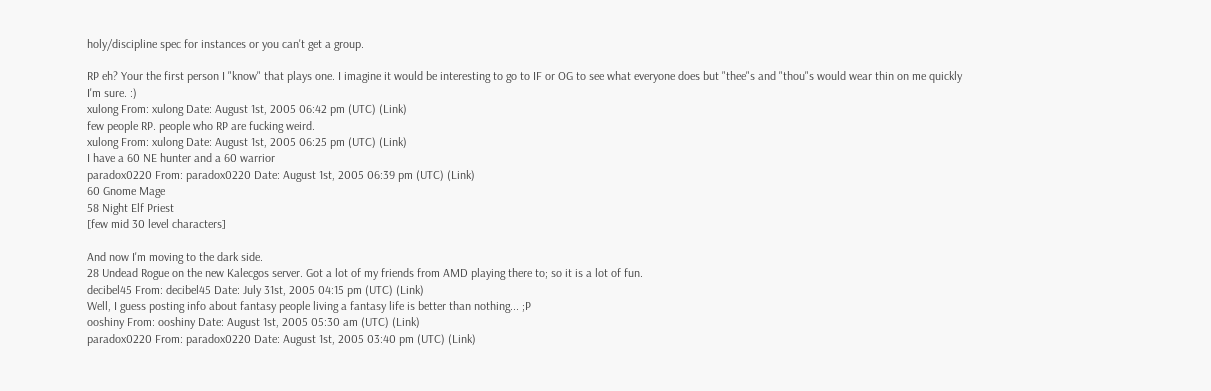holy/discipline spec for instances or you can't get a group.

RP eh? Your the first person I "know" that plays one. I imagine it would be interesting to go to IF or OG to see what everyone does but "thee"s and "thou"s would wear thin on me quickly I'm sure. :)
xulong From: xulong Date: August 1st, 2005 06:42 pm (UTC) (Link)
few people RP. people who RP are fucking weird.
xulong From: xulong Date: August 1st, 2005 06:25 pm (UTC) (Link)
I have a 60 NE hunter and a 60 warrior
paradox0220 From: paradox0220 Date: August 1st, 2005 06:39 pm (UTC) (Link)
60 Gnome Mage
58 Night Elf Priest
[few mid 30 level characters]

And now I'm moving to the dark side.
28 Undead Rogue on the new Kalecgos server. Got a lot of my friends from AMD playing there to; so it is a lot of fun.
decibel45 From: decibel45 Date: July 31st, 2005 04:15 pm (UTC) (Link)
Well, I guess posting info about fantasy people living a fantasy life is better than nothing... ;P
ooshiny From: ooshiny Date: August 1st, 2005 05:30 am (UTC) (Link)
paradox0220 From: paradox0220 Date: August 1st, 2005 03:40 pm (UTC) (Link)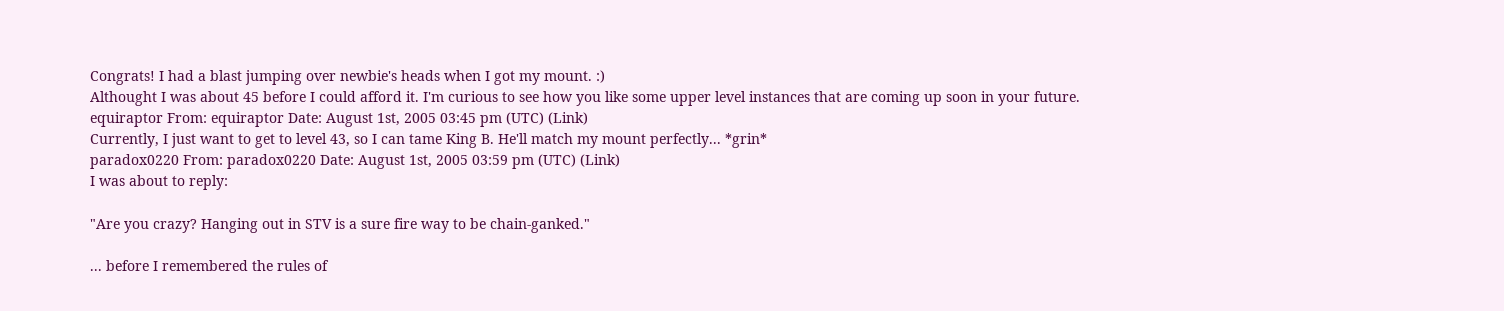Congrats! I had a blast jumping over newbie's heads when I got my mount. :)
Althought I was about 45 before I could afford it. I'm curious to see how you like some upper level instances that are coming up soon in your future.
equiraptor From: equiraptor Date: August 1st, 2005 03:45 pm (UTC) (Link)
Currently, I just want to get to level 43, so I can tame King B. He'll match my mount perfectly... *grin*
paradox0220 From: paradox0220 Date: August 1st, 2005 03:59 pm (UTC) (Link)
I was about to reply:

"Are you crazy? Hanging out in STV is a sure fire way to be chain-ganked."

... before I remembered the rules of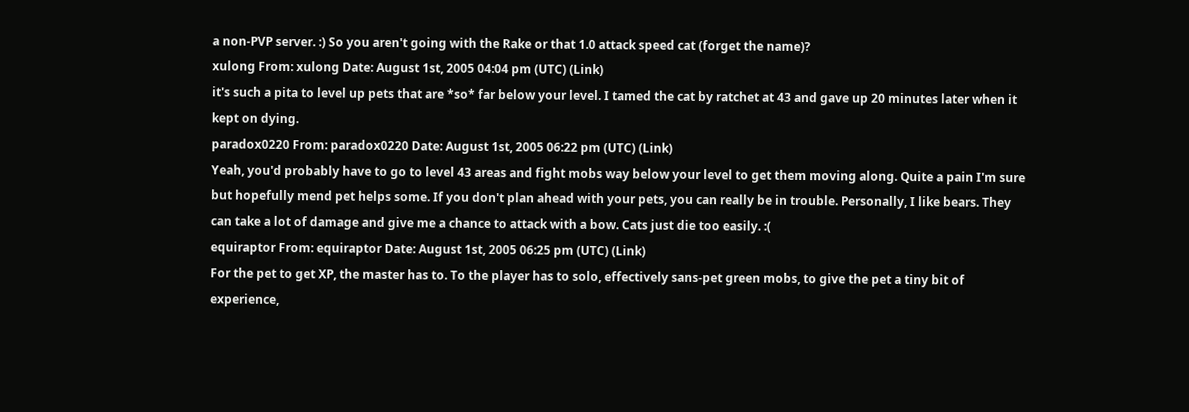a non-PVP server. :) So you aren't going with the Rake or that 1.0 attack speed cat (forget the name)?
xulong From: xulong Date: August 1st, 2005 04:04 pm (UTC) (Link)
it's such a pita to level up pets that are *so* far below your level. I tamed the cat by ratchet at 43 and gave up 20 minutes later when it kept on dying.
paradox0220 From: paradox0220 Date: August 1st, 2005 06:22 pm (UTC) (Link)
Yeah, you'd probably have to go to level 43 areas and fight mobs way below your level to get them moving along. Quite a pain I'm sure but hopefully mend pet helps some. If you don't plan ahead with your pets, you can really be in trouble. Personally, I like bears. They can take a lot of damage and give me a chance to attack with a bow. Cats just die too easily. :(
equiraptor From: equiraptor Date: August 1st, 2005 06:25 pm (UTC) (Link)
For the pet to get XP, the master has to. To the player has to solo, effectively sans-pet green mobs, to give the pet a tiny bit of experience,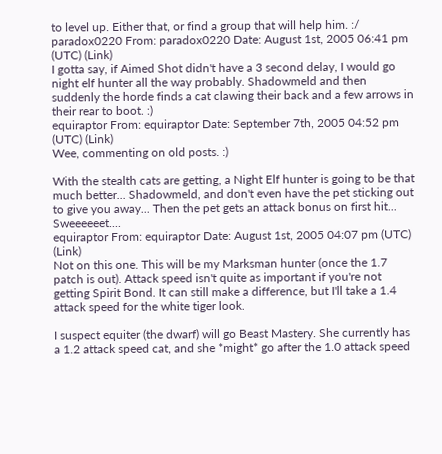to level up. Either that, or find a group that will help him. :/
paradox0220 From: paradox0220 Date: August 1st, 2005 06:41 pm (UTC) (Link)
I gotta say, if Aimed Shot didn't have a 3 second delay, I would go night elf hunter all the way probably. Shadowmeld and then suddenly the horde finds a cat clawing their back and a few arrows in their rear to boot. :)
equiraptor From: equiraptor Date: September 7th, 2005 04:52 pm (UTC) (Link)
Wee, commenting on old posts. :)

With the stealth cats are getting, a Night Elf hunter is going to be that much better... Shadowmeld, and don't even have the pet sticking out to give you away... Then the pet gets an attack bonus on first hit... Sweeeeeet....
equiraptor From: equiraptor Date: August 1st, 2005 04:07 pm (UTC) (Link)
Not on this one. This will be my Marksman hunter (once the 1.7 patch is out). Attack speed isn't quite as important if you're not getting Spirit Bond. It can still make a difference, but I'll take a 1.4 attack speed for the white tiger look.

I suspect equiter (the dwarf) will go Beast Mastery. She currently has a 1.2 attack speed cat, and she *might* go after the 1.0 attack speed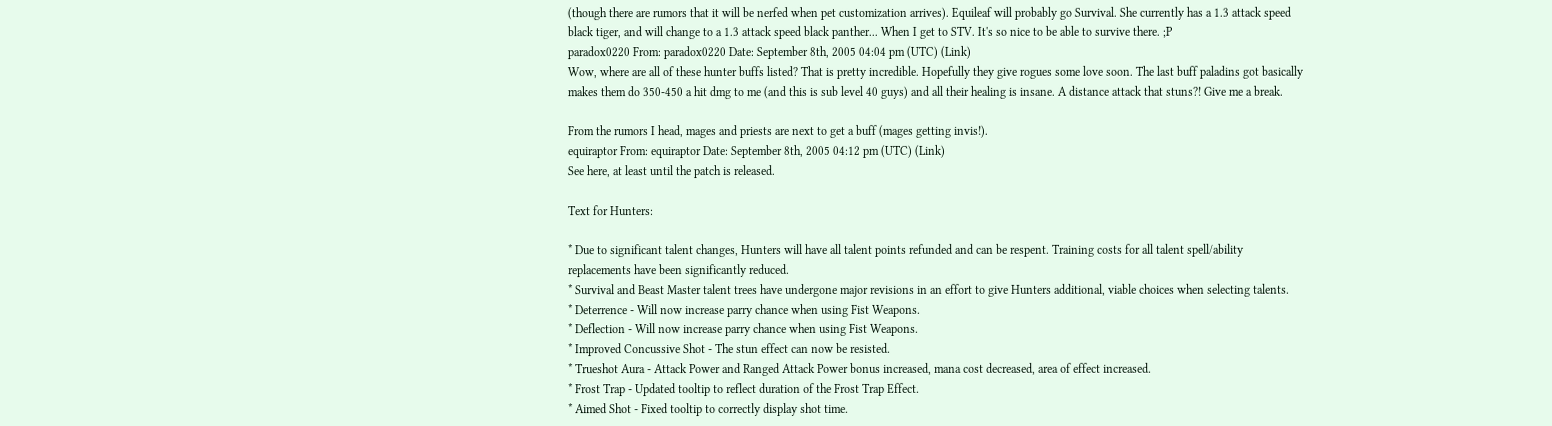(though there are rumors that it will be nerfed when pet customization arrives). Equileaf will probably go Survival. She currently has a 1.3 attack speed black tiger, and will change to a 1.3 attack speed black panther... When I get to STV. It's so nice to be able to survive there. ;P
paradox0220 From: paradox0220 Date: September 8th, 2005 04:04 pm (UTC) (Link)
Wow, where are all of these hunter buffs listed? That is pretty incredible. Hopefully they give rogues some love soon. The last buff paladins got basically makes them do 350-450 a hit dmg to me (and this is sub level 40 guys) and all their healing is insane. A distance attack that stuns?! Give me a break.

From the rumors I head, mages and priests are next to get a buff (mages getting invis!).
equiraptor From: equiraptor Date: September 8th, 2005 04:12 pm (UTC) (Link)
See here, at least until the patch is released.

Text for Hunters:

* Due to significant talent changes, Hunters will have all talent points refunded and can be respent. Training costs for all talent spell/ability replacements have been significantly reduced.
* Survival and Beast Master talent trees have undergone major revisions in an effort to give Hunters additional, viable choices when selecting talents.
* Deterrence - Will now increase parry chance when using Fist Weapons.
* Deflection - Will now increase parry chance when using Fist Weapons.
* Improved Concussive Shot - The stun effect can now be resisted.
* Trueshot Aura - Attack Power and Ranged Attack Power bonus increased, mana cost decreased, area of effect increased.
* Frost Trap - Updated tooltip to reflect duration of the Frost Trap Effect.
* Aimed Shot - Fixed tooltip to correctly display shot time.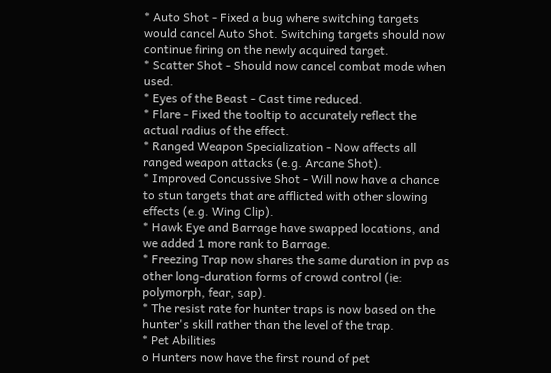* Auto Shot - Fixed a bug where switching targets would cancel Auto Shot. Switching targets should now continue firing on the newly acquired target.
* Scatter Shot - Should now cancel combat mode when used.
* Eyes of the Beast - Cast time reduced.
* Flare - Fixed the tooltip to accurately reflect the actual radius of the effect.
* Ranged Weapon Specialization - Now affects all ranged weapon attacks (e.g. Arcane Shot).
* Improved Concussive Shot - Will now have a chance to stun targets that are afflicted with other slowing effects (e.g. Wing Clip).
* Hawk Eye and Barrage have swapped locations, and we added 1 more rank to Barrage.
* Freezing Trap now shares the same duration in pvp as other long-duration forms of crowd control (ie: polymorph, fear, sap).
* The resist rate for hunter traps is now based on the hunter's skill rather than the level of the trap.
* Pet Abilities
o Hunters now have the first round of pet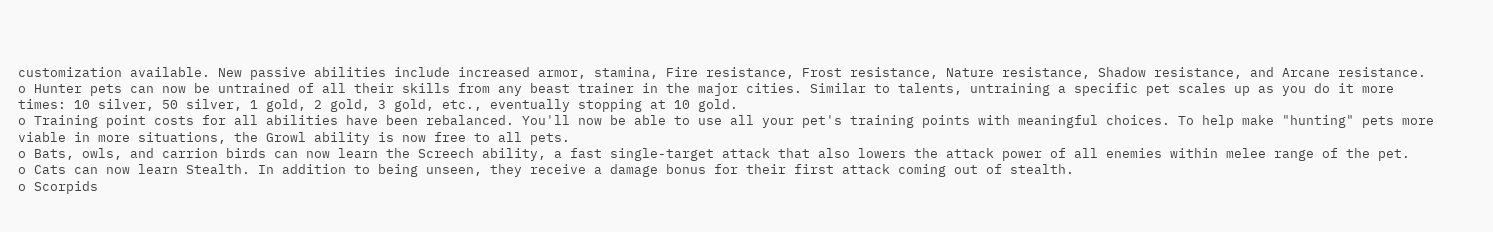customization available. New passive abilities include increased armor, stamina, Fire resistance, Frost resistance, Nature resistance, Shadow resistance, and Arcane resistance.
o Hunter pets can now be untrained of all their skills from any beast trainer in the major cities. Similar to talents, untraining a specific pet scales up as you do it more times: 10 silver, 50 silver, 1 gold, 2 gold, 3 gold, etc., eventually stopping at 10 gold.
o Training point costs for all abilities have been rebalanced. You'll now be able to use all your pet's training points with meaningful choices. To help make "hunting" pets more viable in more situations, the Growl ability is now free to all pets.
o Bats, owls, and carrion birds can now learn the Screech ability, a fast single-target attack that also lowers the attack power of all enemies within melee range of the pet.
o Cats can now learn Stealth. In addition to being unseen, they receive a damage bonus for their first attack coming out of stealth.
o Scorpids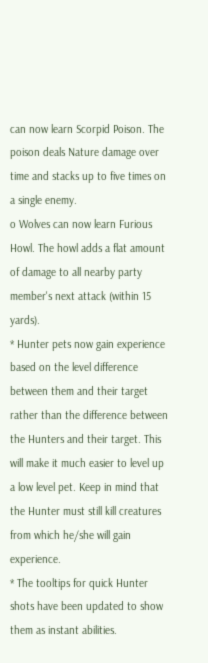can now learn Scorpid Poison. The poison deals Nature damage over time and stacks up to five times on a single enemy.
o Wolves can now learn Furious Howl. The howl adds a flat amount of damage to all nearby party member's next attack (within 15 yards).
* Hunter pets now gain experience based on the level difference between them and their target rather than the difference between the Hunters and their target. This will make it much easier to level up a low level pet. Keep in mind that the Hunter must still kill creatures from which he/she will gain experience.
* The tooltips for quick Hunter shots have been updated to show them as instant abilities.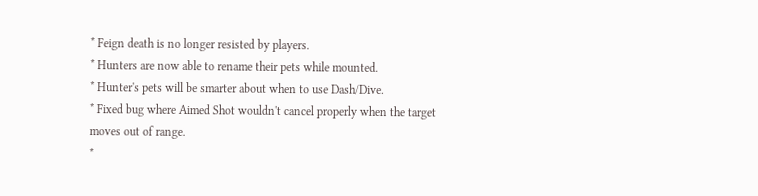* Feign death is no longer resisted by players.
* Hunters are now able to rename their pets while mounted.
* Hunter's pets will be smarter about when to use Dash/Dive.
* Fixed bug where Aimed Shot wouldn't cancel properly when the target moves out of range.
*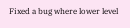Fixed a bug where lower level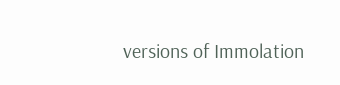versions of Immolation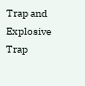Trap and Explosive Trap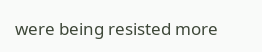were being resisted more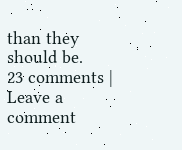than they should be.
23 comments | Leave a comment